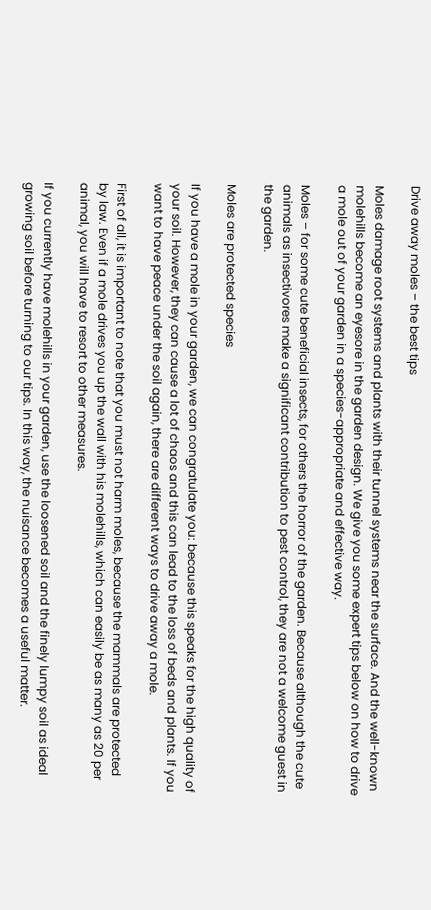Drive away moles – the best tips

Moles damage root systems and plants with their tunnel systems near the surface. And the well-known molehills become an eyesore in the garden design. We give you some expert tips below on how to drive a mole out of your garden in a species-appropriate and effective way.

Moles – for some cute beneficial insects, for others the horror of the garden. Because although the cute animals as insectivores make a significant contribution to pest control, they are not a welcome guest in the garden.

Moles are protected species

If you have a mole in your garden, we can congratulate you: because this speaks for the high quality of your soil. However, they can cause a lot of chaos and this can lead to the loss of beds and plants. If you want to have peace under the soil again, there are different ways to drive away a mole.

First of all, it is important to note that you must not harm moles, because the mammals are protected by law. Even if a mole drives you up the wall with his molehills, which can easily be as many as 20 per animal, you will have to resort to other measures.

If you currently have molehills in your garden, use the loosened soil and the finely lumpy soil as ideal growing soil before turning to our tips. In this way, the nuisance becomes a useful matter.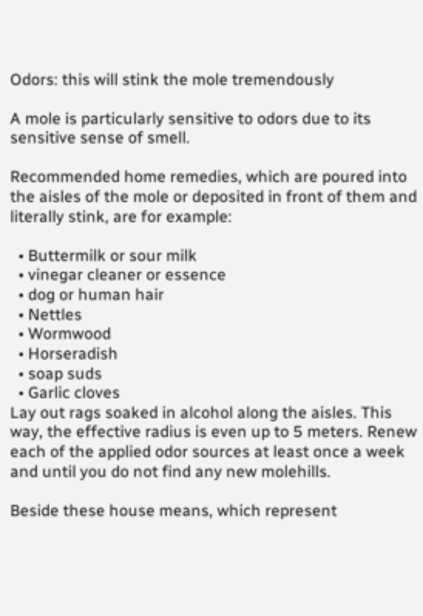Odors: this will stink the mole tremendously

A mole is particularly sensitive to odors due to its sensitive sense of smell.

Recommended home remedies, which are poured into the aisles of the mole or deposited in front of them and literally stink, are for example:

  • Buttermilk or sour milk
  • vinegar cleaner or essence
  • dog or human hair
  • Nettles
  • Wormwood
  • Horseradish
  • soap suds
  • Garlic cloves
Lay out rags soaked in alcohol along the aisles. This way, the effective radius is even up to 5 meters. Renew each of the applied odor sources at least once a week and until you do not find any new molehills.

Beside these house means, which represent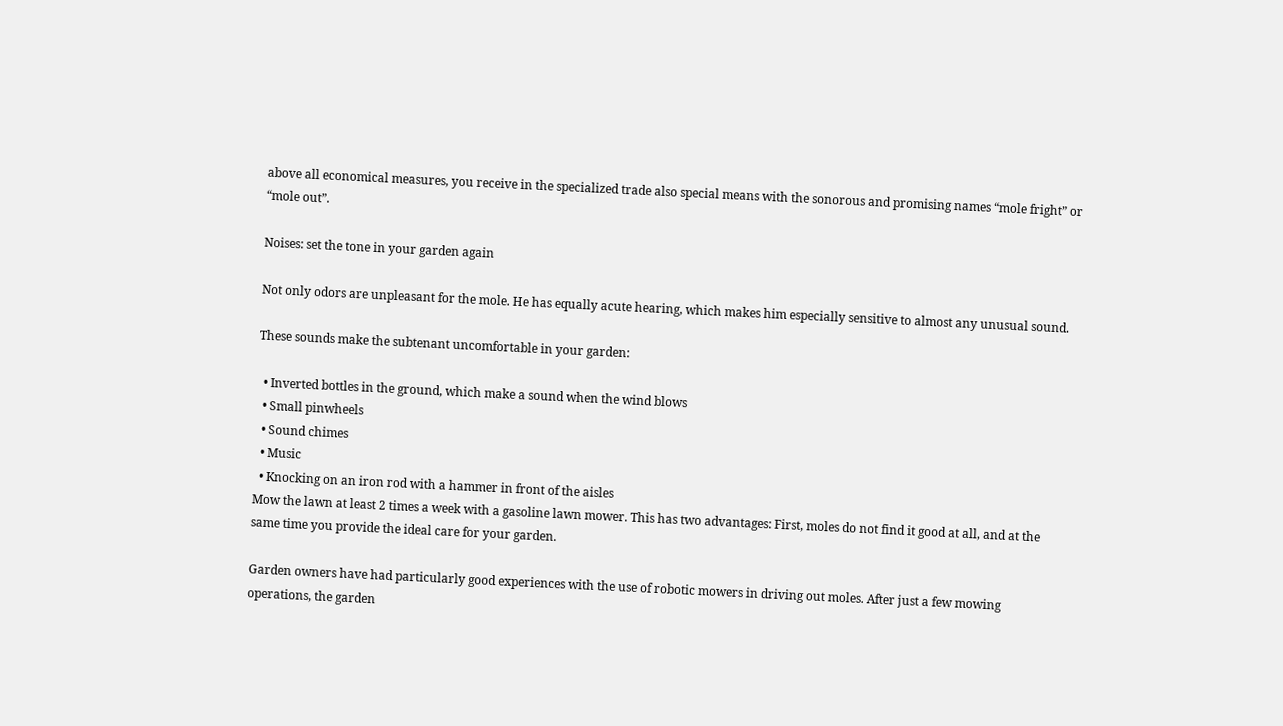above all economical measures, you receive in the specialized trade also special means with the sonorous and promising names “mole fright” or “mole out”.

Noises: set the tone in your garden again

Not only odors are unpleasant for the mole. He has equally acute hearing, which makes him especially sensitive to almost any unusual sound.

These sounds make the subtenant uncomfortable in your garden:

  • Inverted bottles in the ground, which make a sound when the wind blows
  • Small pinwheels
  • Sound chimes
  • Music
  • Knocking on an iron rod with a hammer in front of the aisles
Mow the lawn at least 2 times a week with a gasoline lawn mower. This has two advantages: First, moles do not find it good at all, and at the same time you provide the ideal care for your garden.

Garden owners have had particularly good experiences with the use of robotic mowers in driving out moles. After just a few mowing operations, the garden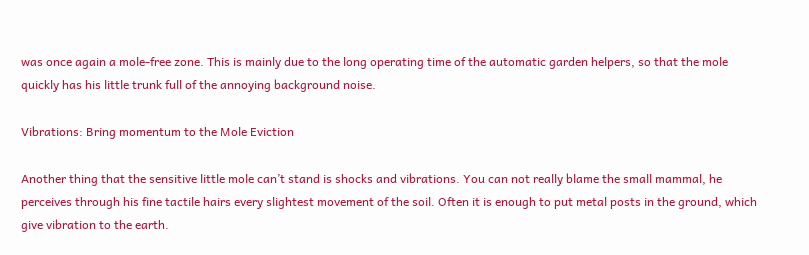was once again a mole-free zone. This is mainly due to the long operating time of the automatic garden helpers, so that the mole quickly has his little trunk full of the annoying background noise.

Vibrations: Bring momentum to the Mole Eviction

Another thing that the sensitive little mole can’t stand is shocks and vibrations. You can not really blame the small mammal, he perceives through his fine tactile hairs every slightest movement of the soil. Often it is enough to put metal posts in the ground, which give vibration to the earth.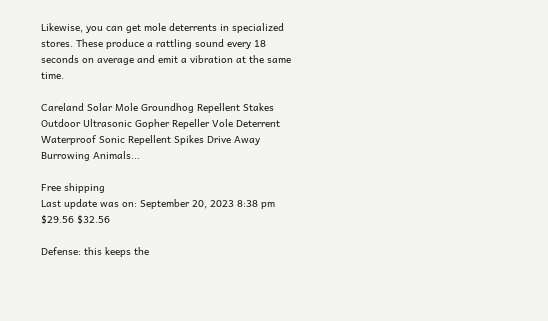Likewise, you can get mole deterrents in specialized stores. These produce a rattling sound every 18 seconds on average and emit a vibration at the same time.

Careland Solar Mole Groundhog Repellent Stakes Outdoor Ultrasonic Gopher Repeller Vole Deterrent Waterproof Sonic Repellent Spikes Drive Away Burrowing Animals...

Free shipping
Last update was on: September 20, 2023 8:38 pm
$29.56 $32.56

Defense: this keeps the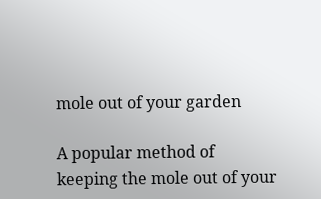mole out of your garden

A popular method of keeping the mole out of your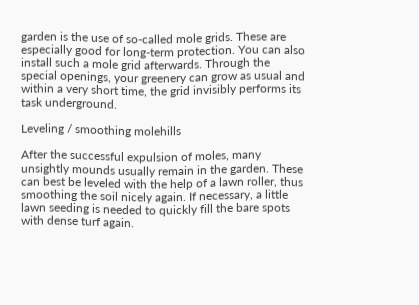garden is the use of so-called mole grids. These are especially good for long-term protection. You can also install such a mole grid afterwards. Through the special openings, your greenery can grow as usual and within a very short time, the grid invisibly performs its task underground.

Leveling / smoothing molehills

After the successful expulsion of moles, many unsightly mounds usually remain in the garden. These can best be leveled with the help of a lawn roller, thus smoothing the soil nicely again. If necessary, a little lawn seeding is needed to quickly fill the bare spots with dense turf again.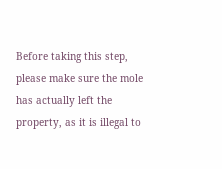Before taking this step, please make sure the mole has actually left the property, as it is illegal to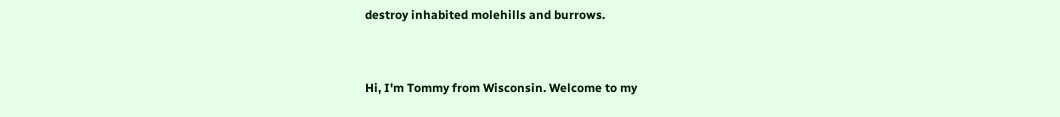destroy inhabited molehills and burrows.


Hi, I'm Tommy from Wisconsin. Welcome to my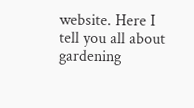website. Here I tell you all about gardening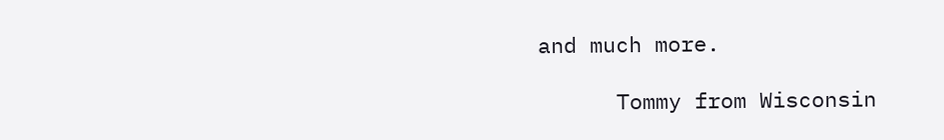and much more.

      Tommy from Wisconsin